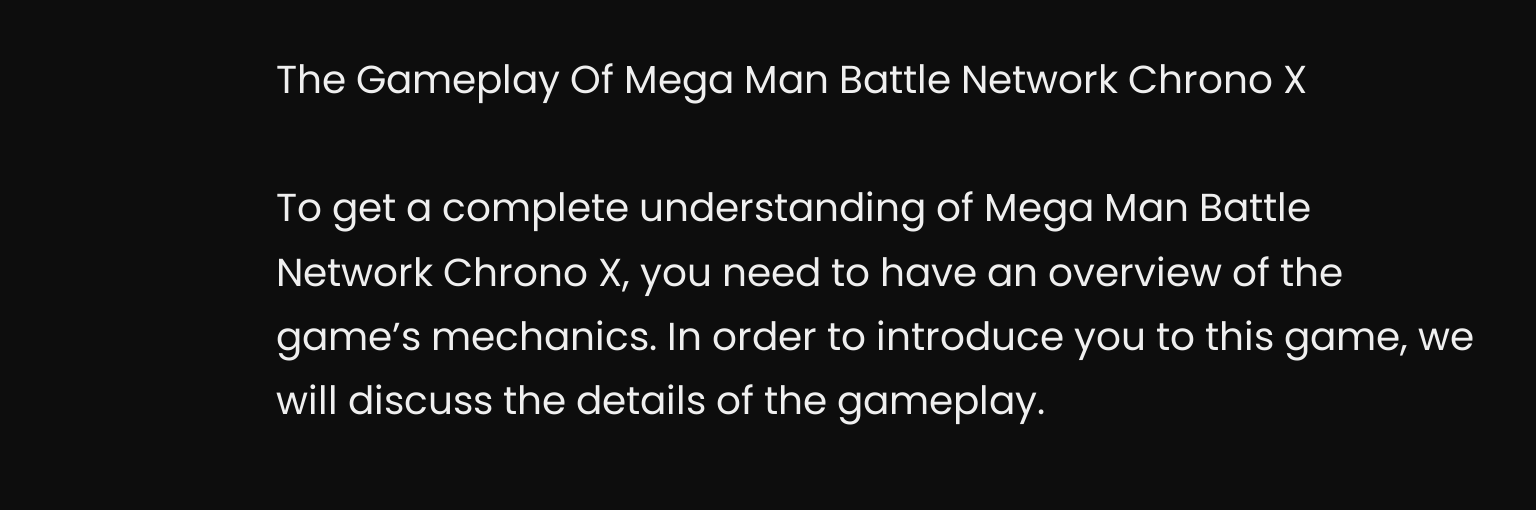The Gameplay Of Mega Man Battle Network Chrono X

To get a complete understanding of Mega Man Battle Network Chrono X, you need to have an overview of the game’s mechanics. In order to introduce you to this game, we will discuss the details of the gameplay.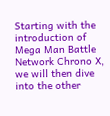Starting with the introduction of Mega Man Battle Network Chrono X, we will then dive into the other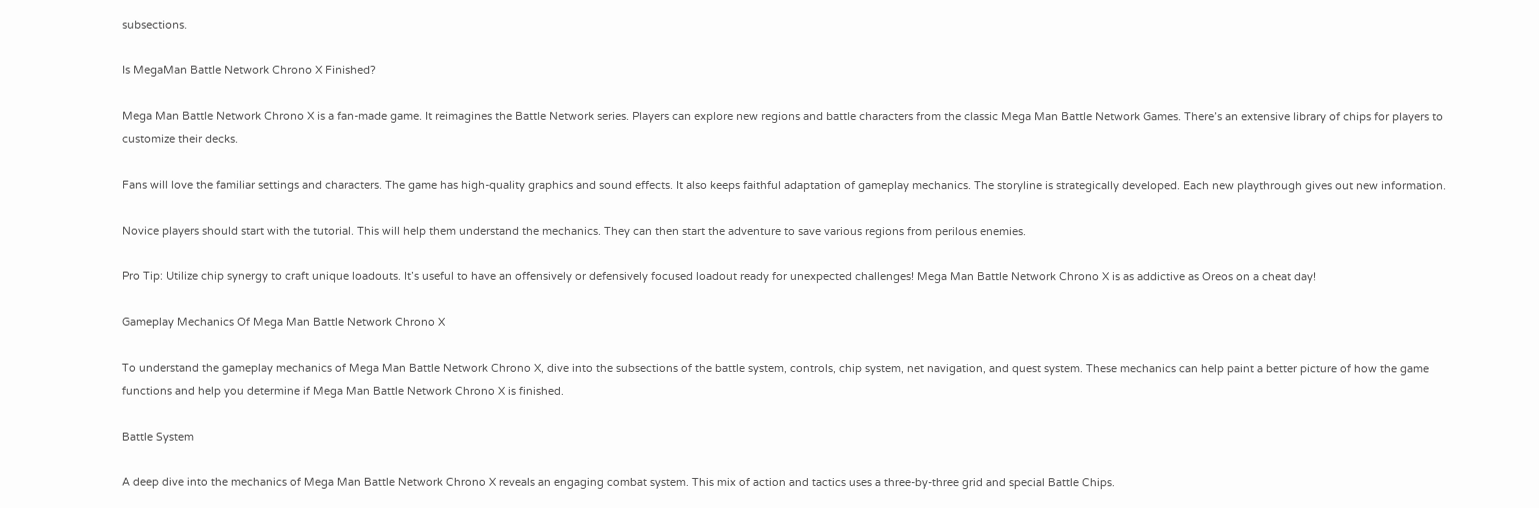subsections.

Is MegaMan Battle Network Chrono X Finished?

Mega Man Battle Network Chrono X is a fan-made game. It reimagines the Battle Network series. Players can explore new regions and battle characters from the classic Mega Man Battle Network Games. There’s an extensive library of chips for players to customize their decks.

Fans will love the familiar settings and characters. The game has high-quality graphics and sound effects. It also keeps faithful adaptation of gameplay mechanics. The storyline is strategically developed. Each new playthrough gives out new information.

Novice players should start with the tutorial. This will help them understand the mechanics. They can then start the adventure to save various regions from perilous enemies.

Pro Tip: Utilize chip synergy to craft unique loadouts. It’s useful to have an offensively or defensively focused loadout ready for unexpected challenges! Mega Man Battle Network Chrono X is as addictive as Oreos on a cheat day!

Gameplay Mechanics Of Mega Man Battle Network Chrono X

To understand the gameplay mechanics of Mega Man Battle Network Chrono X, dive into the subsections of the battle system, controls, chip system, net navigation, and quest system. These mechanics can help paint a better picture of how the game functions and help you determine if Mega Man Battle Network Chrono X is finished.

Battle System

A deep dive into the mechanics of Mega Man Battle Network Chrono X reveals an engaging combat system. This mix of action and tactics uses a three-by-three grid and special Battle Chips.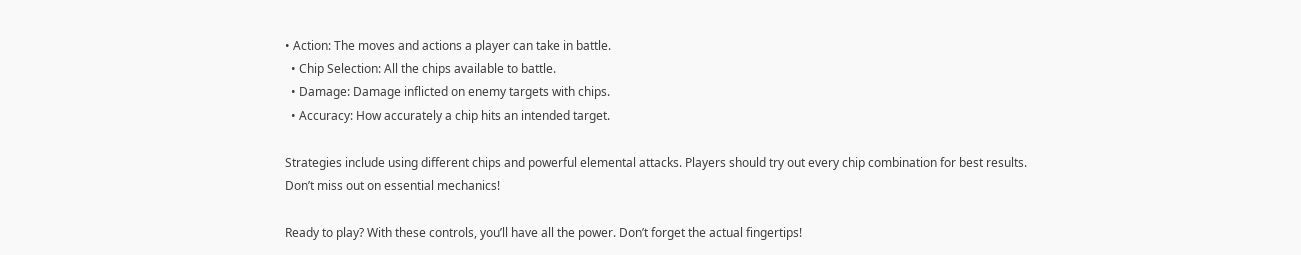• Action: The moves and actions a player can take in battle.
  • Chip Selection: All the chips available to battle.
  • Damage: Damage inflicted on enemy targets with chips.
  • Accuracy: How accurately a chip hits an intended target.

Strategies include using different chips and powerful elemental attacks. Players should try out every chip combination for best results. Don’t miss out on essential mechanics!

Ready to play? With these controls, you’ll have all the power. Don’t forget the actual fingertips!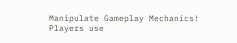Manipulate Gameplay Mechanics!
Players use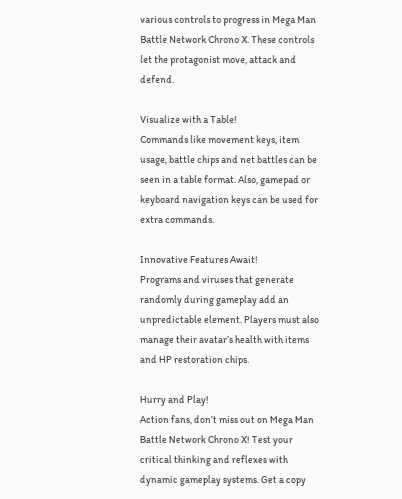various controls to progress in Mega Man Battle Network Chrono X. These controls let the protagonist move, attack and defend.

Visualize with a Table!
Commands like movement keys, item usage, battle chips and net battles can be seen in a table format. Also, gamepad or keyboard navigation keys can be used for extra commands.

Innovative Features Await!
Programs and viruses that generate randomly during gameplay add an unpredictable element. Players must also manage their avatar’s health with items and HP restoration chips.

Hurry and Play!
Action fans, don’t miss out on Mega Man Battle Network Chrono X! Test your critical thinking and reflexes with dynamic gameplay systems. Get a copy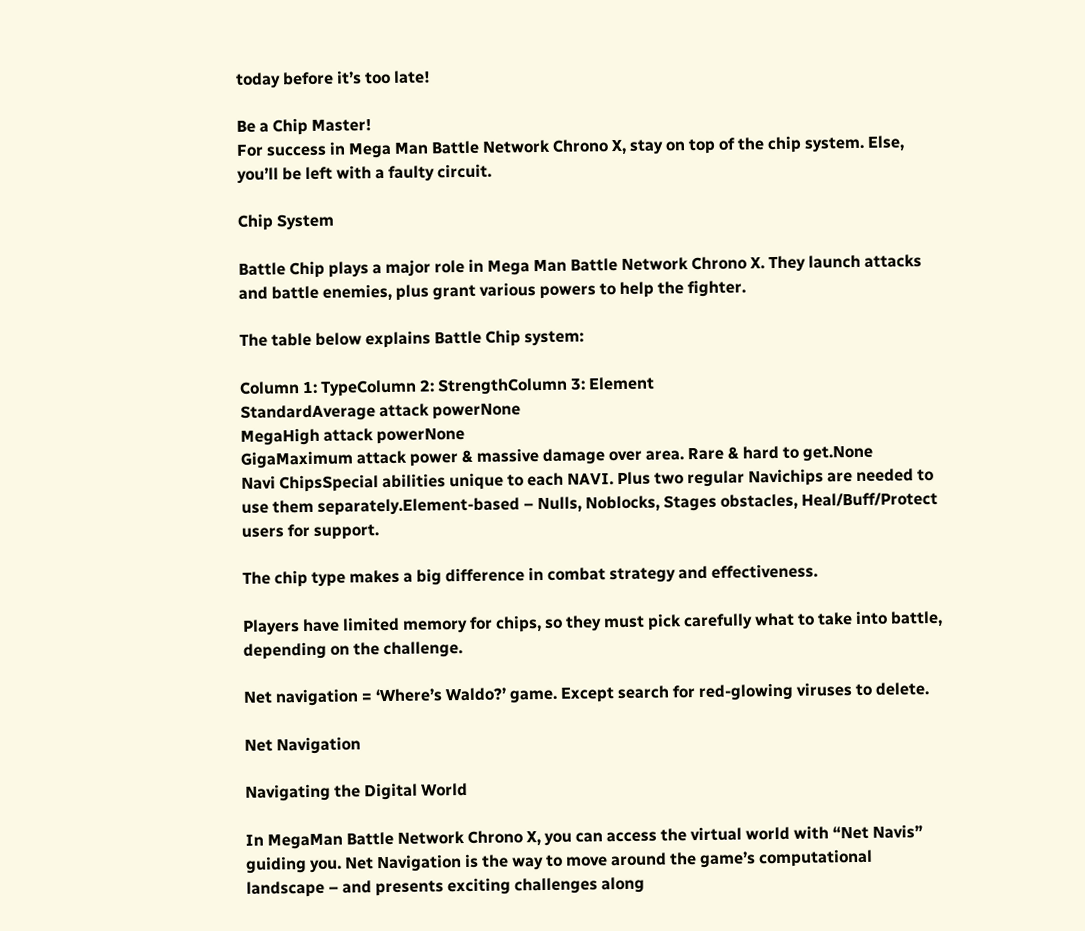today before it’s too late!

Be a Chip Master!
For success in Mega Man Battle Network Chrono X, stay on top of the chip system. Else, you’ll be left with a faulty circuit.

Chip System

Battle Chip plays a major role in Mega Man Battle Network Chrono X. They launch attacks and battle enemies, plus grant various powers to help the fighter.

The table below explains Battle Chip system:

Column 1: TypeColumn 2: StrengthColumn 3: Element
StandardAverage attack powerNone
MegaHigh attack powerNone
GigaMaximum attack power & massive damage over area. Rare & hard to get.None
Navi ChipsSpecial abilities unique to each NAVI. Plus two regular Navichips are needed to use them separately.Element-based – Nulls, Noblocks, Stages obstacles, Heal/Buff/Protect users for support.

The chip type makes a big difference in combat strategy and effectiveness.

Players have limited memory for chips, so they must pick carefully what to take into battle, depending on the challenge.

Net navigation = ‘Where’s Waldo?’ game. Except search for red-glowing viruses to delete.

Net Navigation

Navigating the Digital World

In MegaMan Battle Network Chrono X, you can access the virtual world with “Net Navis” guiding you. Net Navigation is the way to move around the game’s computational landscape – and presents exciting challenges along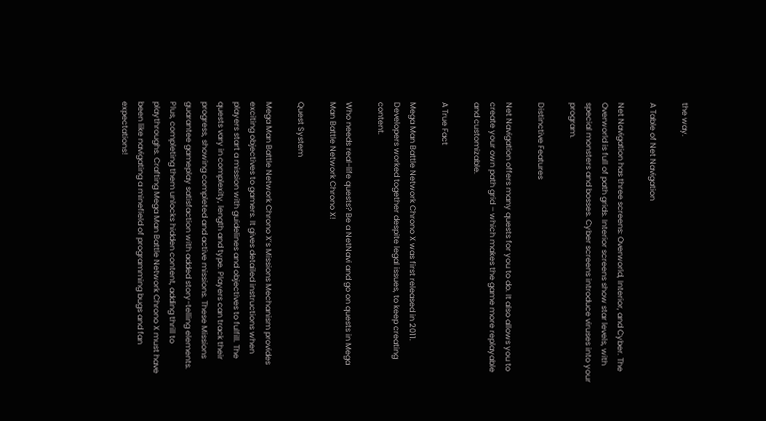the way.

A Table of Net Navigation

Net Navigation has three screens: Overworld, Interior, and Cyber. The Overworld is full of path grids. Interior screens show star levels, with special monsters and bosses. Cyber screens introduce viruses into your program.

Distinctive Features

Net Navigation offers many quests for you to do. It also allows you to create your own path grid – which makes the game more replayable and customizable.

A True Fact

Mega Man Battle Network Chrono X was first released in 2011. Developers worked together despite legal issues, to keep creating content.

Who needs real-life quests? Be a NetNavi and go on quests in Mega Man Battle Network Chrono X!

Quest System

Mega Man Battle Network Chrono X’s Missions Mechanism provides exciting objectives to gamers. It gives detailed instructions when players start a mission with guidelines and objectives to fulfill. The quests vary in complexity, length and type. Players can track their progress, showing completed and active missions. These Missions guarantee gameplay satisfaction with added story-telling elements. Plus, completing them unlocks hidden content, adding thrill to playthroughs. Crafting Mega Man Battle Network Chrono X must have been like navigating a minefield of programming bugs and fan expectations!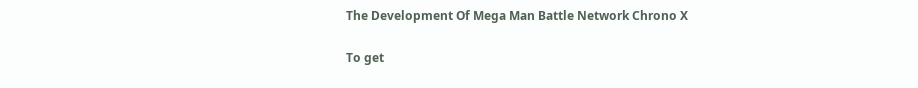The Development Of Mega Man Battle Network Chrono X

To get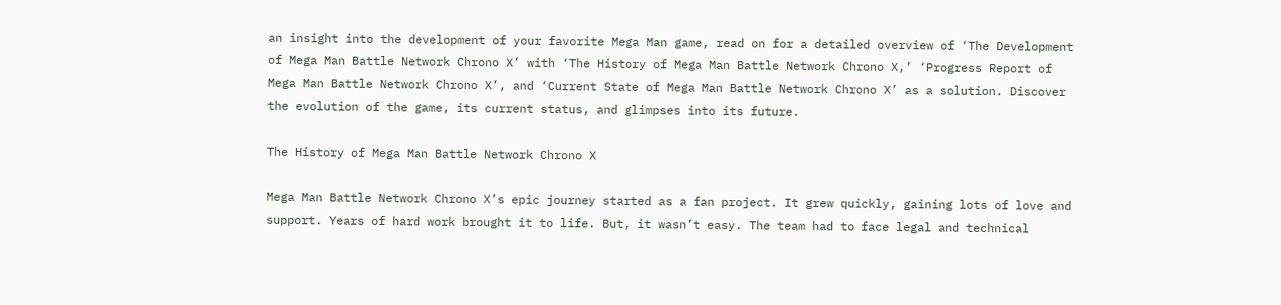an insight into the development of your favorite Mega Man game, read on for a detailed overview of ‘The Development of Mega Man Battle Network Chrono X’ with ‘The History of Mega Man Battle Network Chrono X,’ ‘Progress Report of Mega Man Battle Network Chrono X’, and ‘Current State of Mega Man Battle Network Chrono X’ as a solution. Discover the evolution of the game, its current status, and glimpses into its future.

The History of Mega Man Battle Network Chrono X

Mega Man Battle Network Chrono X’s epic journey started as a fan project. It grew quickly, gaining lots of love and support. Years of hard work brought it to life. But, it wasn’t easy. The team had to face legal and technical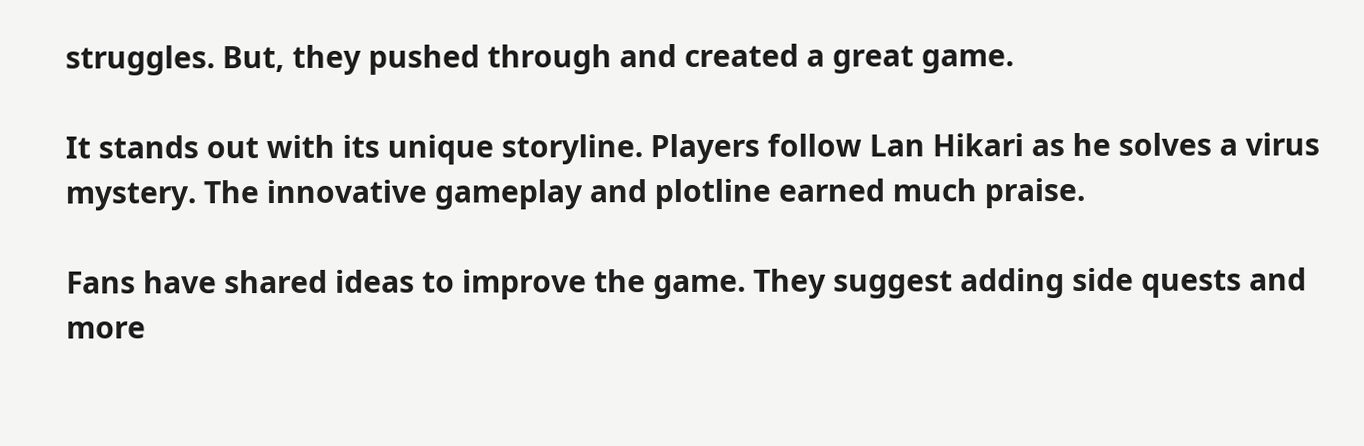struggles. But, they pushed through and created a great game.

It stands out with its unique storyline. Players follow Lan Hikari as he solves a virus mystery. The innovative gameplay and plotline earned much praise.

Fans have shared ideas to improve the game. They suggest adding side quests and more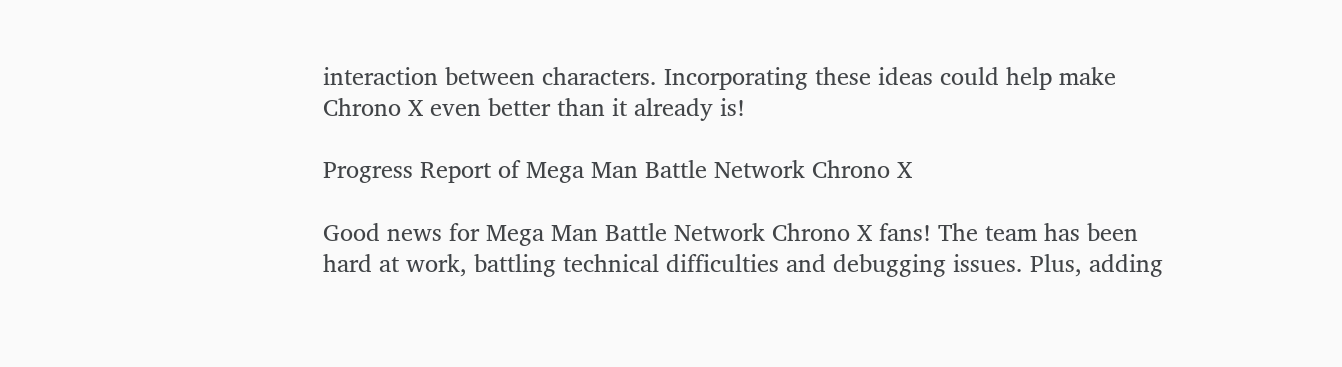interaction between characters. Incorporating these ideas could help make Chrono X even better than it already is!

Progress Report of Mega Man Battle Network Chrono X

Good news for Mega Man Battle Network Chrono X fans! The team has been hard at work, battling technical difficulties and debugging issues. Plus, adding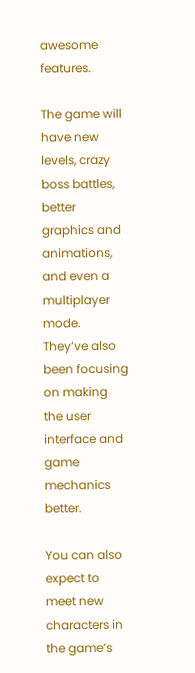awesome features.

The game will have new levels, crazy boss battles, better graphics and animations, and even a multiplayer mode. They’ve also been focusing on making the user interface and game mechanics better.

You can also expect to meet new characters in the game’s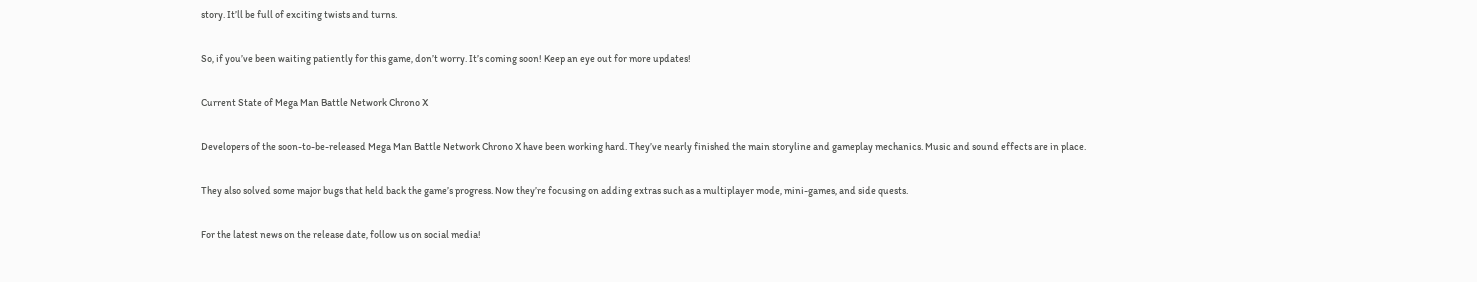story. It’ll be full of exciting twists and turns.

So, if you’ve been waiting patiently for this game, don’t worry. It’s coming soon! Keep an eye out for more updates!

Current State of Mega Man Battle Network Chrono X

Developers of the soon-to-be-released Mega Man Battle Network Chrono X have been working hard. They’ve nearly finished the main storyline and gameplay mechanics. Music and sound effects are in place.

They also solved some major bugs that held back the game’s progress. Now they’re focusing on adding extras such as a multiplayer mode, mini-games, and side quests.

For the latest news on the release date, follow us on social media!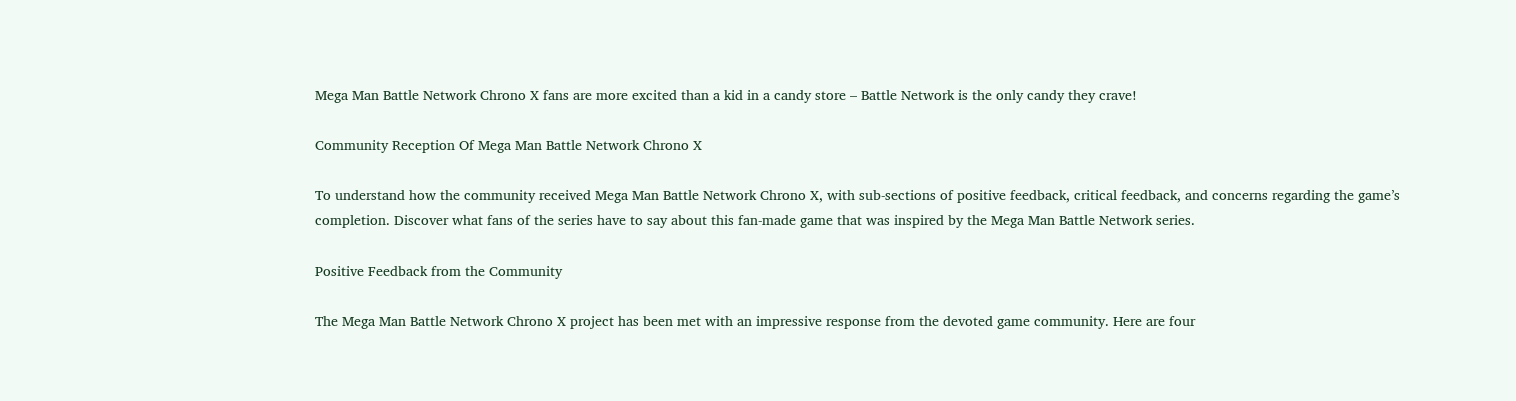Mega Man Battle Network Chrono X fans are more excited than a kid in a candy store – Battle Network is the only candy they crave!

Community Reception Of Mega Man Battle Network Chrono X

To understand how the community received Mega Man Battle Network Chrono X, with sub-sections of positive feedback, critical feedback, and concerns regarding the game’s completion. Discover what fans of the series have to say about this fan-made game that was inspired by the Mega Man Battle Network series.

Positive Feedback from the Community

The Mega Man Battle Network Chrono X project has been met with an impressive response from the devoted game community. Here are four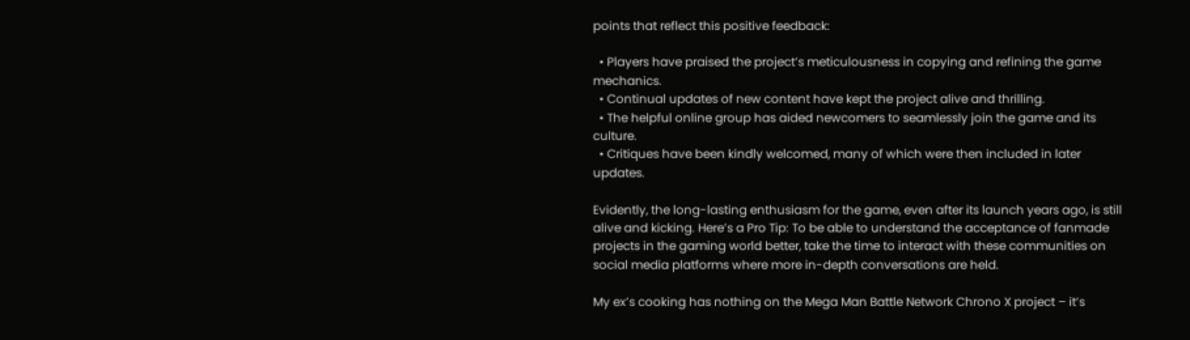points that reflect this positive feedback:

  • Players have praised the project’s meticulousness in copying and refining the game mechanics.
  • Continual updates of new content have kept the project alive and thrilling.
  • The helpful online group has aided newcomers to seamlessly join the game and its culture.
  • Critiques have been kindly welcomed, many of which were then included in later updates.

Evidently, the long-lasting enthusiasm for the game, even after its launch years ago, is still alive and kicking. Here’s a Pro Tip: To be able to understand the acceptance of fanmade projects in the gaming world better, take the time to interact with these communities on social media platforms where more in-depth conversations are held.

My ex’s cooking has nothing on the Mega Man Battle Network Chrono X project – it’s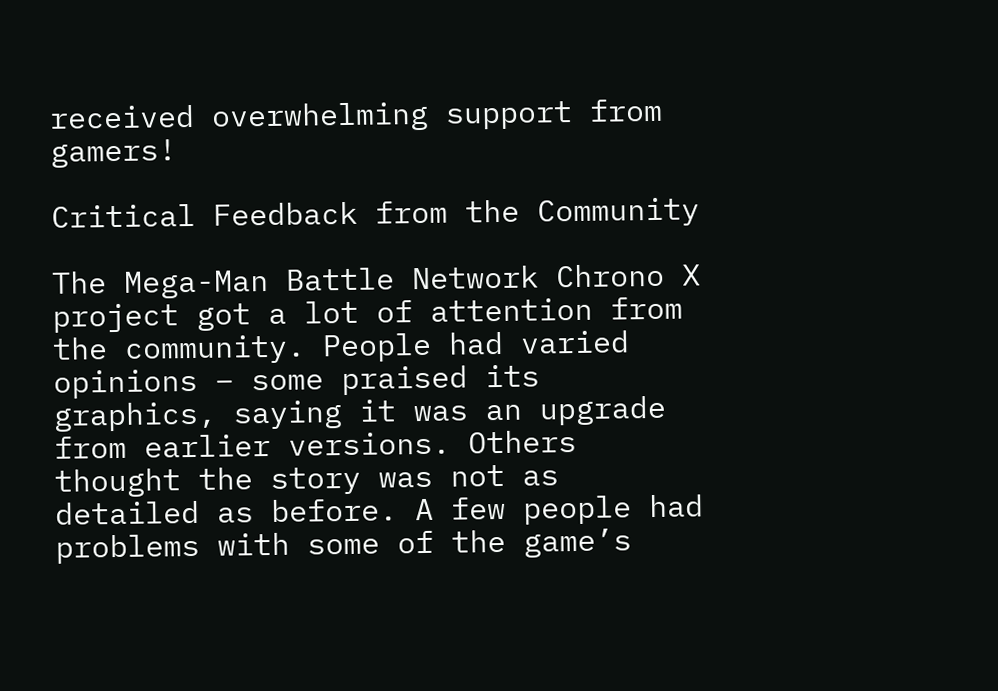received overwhelming support from gamers!

Critical Feedback from the Community

The Mega-Man Battle Network Chrono X project got a lot of attention from the community. People had varied opinions – some praised its graphics, saying it was an upgrade from earlier versions. Others thought the story was not as detailed as before. A few people had problems with some of the game’s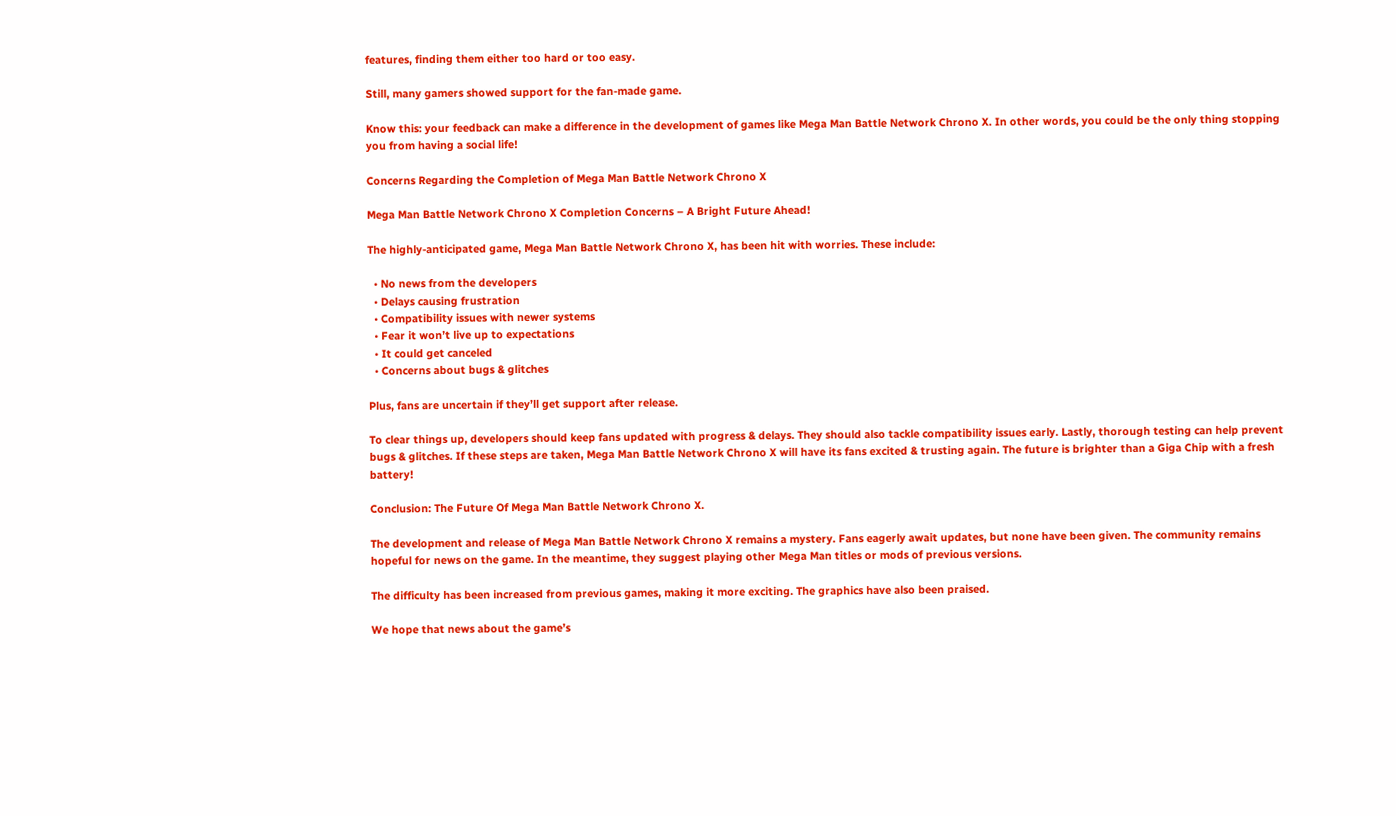features, finding them either too hard or too easy.

Still, many gamers showed support for the fan-made game.

Know this: your feedback can make a difference in the development of games like Mega Man Battle Network Chrono X. In other words, you could be the only thing stopping you from having a social life!

Concerns Regarding the Completion of Mega Man Battle Network Chrono X

Mega Man Battle Network Chrono X Completion Concerns – A Bright Future Ahead!

The highly-anticipated game, Mega Man Battle Network Chrono X, has been hit with worries. These include:

  • No news from the developers
  • Delays causing frustration
  • Compatibility issues with newer systems
  • Fear it won’t live up to expectations
  • It could get canceled
  • Concerns about bugs & glitches

Plus, fans are uncertain if they’ll get support after release.

To clear things up, developers should keep fans updated with progress & delays. They should also tackle compatibility issues early. Lastly, thorough testing can help prevent bugs & glitches. If these steps are taken, Mega Man Battle Network Chrono X will have its fans excited & trusting again. The future is brighter than a Giga Chip with a fresh battery!

Conclusion: The Future Of Mega Man Battle Network Chrono X.

The development and release of Mega Man Battle Network Chrono X remains a mystery. Fans eagerly await updates, but none have been given. The community remains hopeful for news on the game. In the meantime, they suggest playing other Mega Man titles or mods of previous versions.

The difficulty has been increased from previous games, making it more exciting. The graphics have also been praised.

We hope that news about the game’s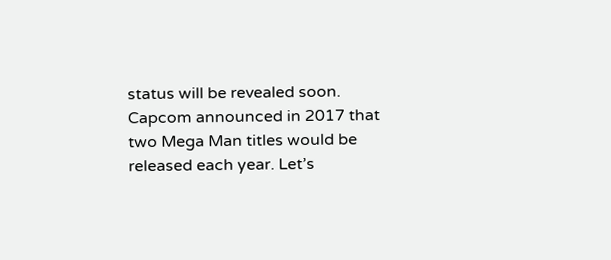status will be revealed soon. Capcom announced in 2017 that two Mega Man titles would be released each year. Let’s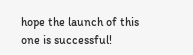hope the launch of this one is successful!